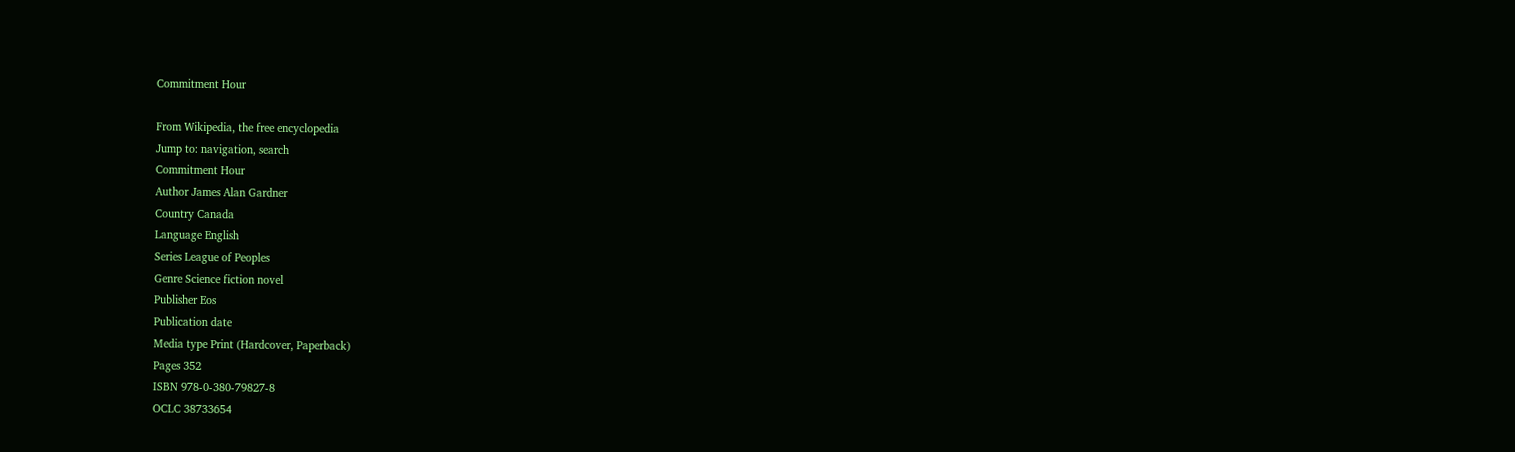Commitment Hour

From Wikipedia, the free encyclopedia
Jump to: navigation, search
Commitment Hour
Author James Alan Gardner
Country Canada
Language English
Series League of Peoples
Genre Science fiction novel
Publisher Eos
Publication date
Media type Print (Hardcover, Paperback)
Pages 352
ISBN 978-0-380-79827-8
OCLC 38733654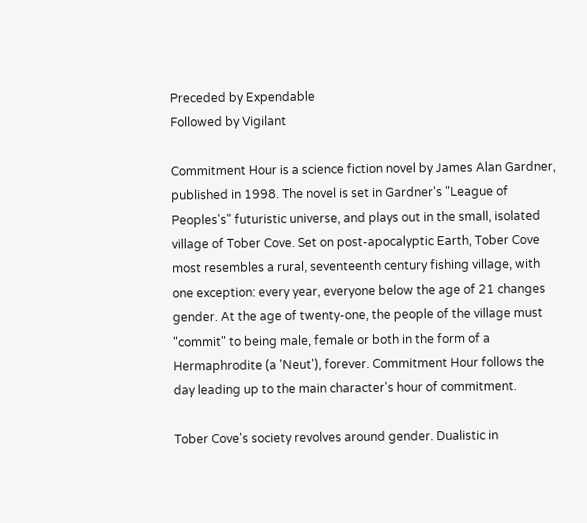Preceded by Expendable
Followed by Vigilant

Commitment Hour is a science fiction novel by James Alan Gardner, published in 1998. The novel is set in Gardner's "League of Peoples's" futuristic universe, and plays out in the small, isolated village of Tober Cove. Set on post-apocalyptic Earth, Tober Cove most resembles a rural, seventeenth century fishing village, with one exception: every year, everyone below the age of 21 changes gender. At the age of twenty-one, the people of the village must "commit" to being male, female or both in the form of a Hermaphrodite (a 'Neut'), forever. Commitment Hour follows the day leading up to the main character's hour of commitment.

Tober Cove's society revolves around gender. Dualistic in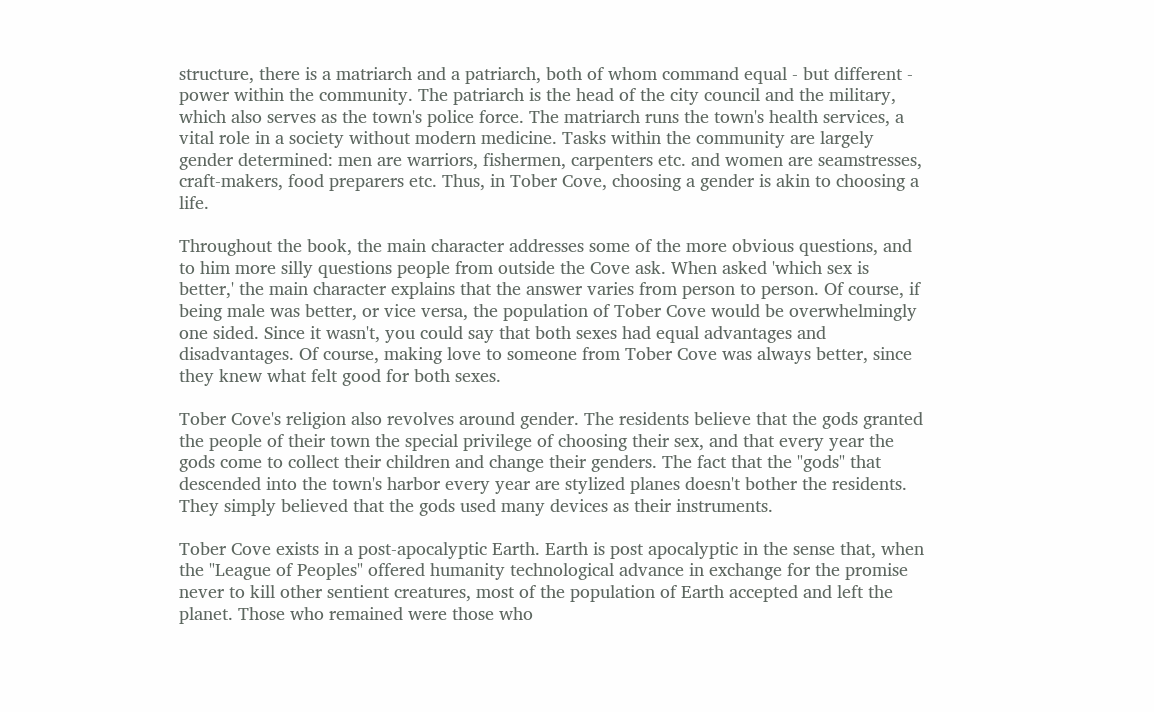structure, there is a matriarch and a patriarch, both of whom command equal - but different - power within the community. The patriarch is the head of the city council and the military, which also serves as the town's police force. The matriarch runs the town's health services, a vital role in a society without modern medicine. Tasks within the community are largely gender determined: men are warriors, fishermen, carpenters etc. and women are seamstresses, craft-makers, food preparers etc. Thus, in Tober Cove, choosing a gender is akin to choosing a life.

Throughout the book, the main character addresses some of the more obvious questions, and to him more silly questions people from outside the Cove ask. When asked 'which sex is better,' the main character explains that the answer varies from person to person. Of course, if being male was better, or vice versa, the population of Tober Cove would be overwhelmingly one sided. Since it wasn't, you could say that both sexes had equal advantages and disadvantages. Of course, making love to someone from Tober Cove was always better, since they knew what felt good for both sexes.

Tober Cove's religion also revolves around gender. The residents believe that the gods granted the people of their town the special privilege of choosing their sex, and that every year the gods come to collect their children and change their genders. The fact that the "gods" that descended into the town's harbor every year are stylized planes doesn't bother the residents. They simply believed that the gods used many devices as their instruments.

Tober Cove exists in a post-apocalyptic Earth. Earth is post apocalyptic in the sense that, when the "League of Peoples" offered humanity technological advance in exchange for the promise never to kill other sentient creatures, most of the population of Earth accepted and left the planet. Those who remained were those who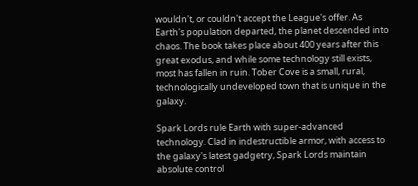wouldn't, or couldn't accept the League's offer. As Earth's population departed, the planet descended into chaos. The book takes place about 400 years after this great exodus, and while some technology still exists, most has fallen in ruin. Tober Cove is a small, rural, technologically undeveloped town that is unique in the galaxy.

Spark Lords rule Earth with super-advanced technology. Clad in indestructible armor, with access to the galaxy's latest gadgetry, Spark Lords maintain absolute control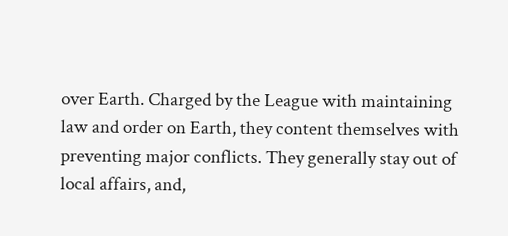over Earth. Charged by the League with maintaining law and order on Earth, they content themselves with preventing major conflicts. They generally stay out of local affairs, and,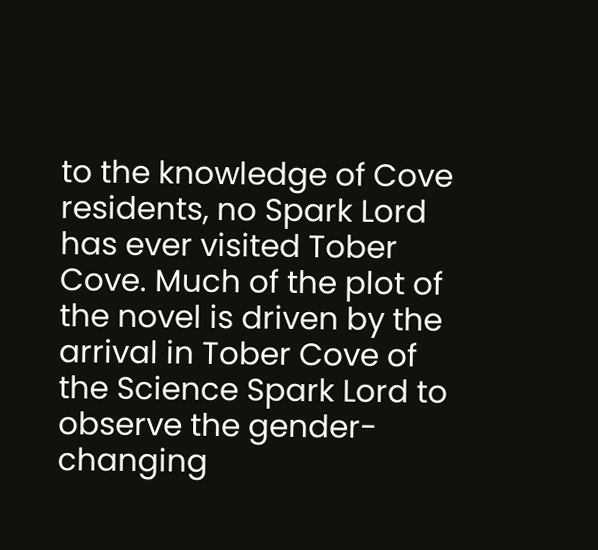to the knowledge of Cove residents, no Spark Lord has ever visited Tober Cove. Much of the plot of the novel is driven by the arrival in Tober Cove of the Science Spark Lord to observe the gender-changing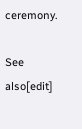ceremony.

See also[edit]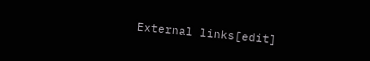External links[edit]